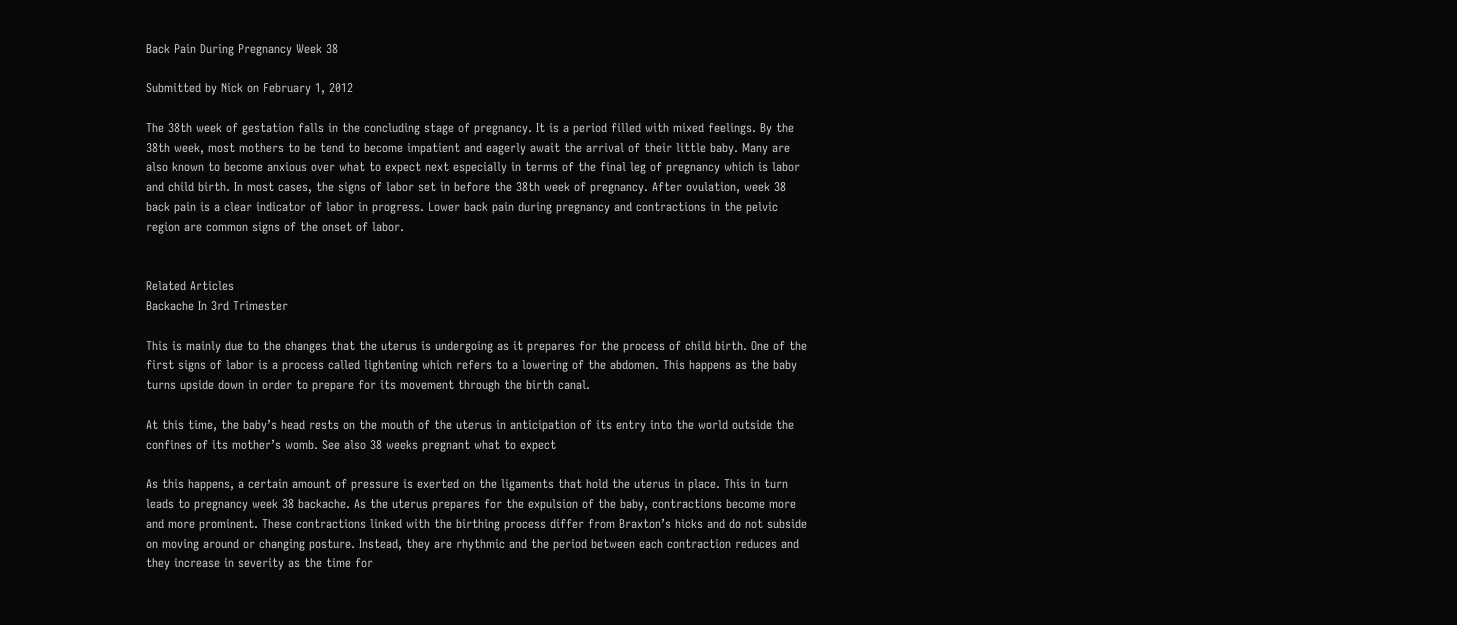Back Pain During Pregnancy Week 38

Submitted by Nick on February 1, 2012

The 38th week of gestation falls in the concluding stage of pregnancy. It is a period filled with mixed feelings. By the 38th week, most mothers to be tend to become impatient and eagerly await the arrival of their little baby. Many are also known to become anxious over what to expect next especially in terms of the final leg of pregnancy which is labor and child birth. In most cases, the signs of labor set in before the 38th week of pregnancy. After ovulation, week 38 back pain is a clear indicator of labor in progress. Lower back pain during pregnancy and contractions in the pelvic region are common signs of the onset of labor.


Related Articles
Backache In 3rd Trimester

This is mainly due to the changes that the uterus is undergoing as it prepares for the process of child birth. One of the first signs of labor is a process called lightening which refers to a lowering of the abdomen. This happens as the baby turns upside down in order to prepare for its movement through the birth canal.

At this time, the baby’s head rests on the mouth of the uterus in anticipation of its entry into the world outside the confines of its mother’s womb. See also 38 weeks pregnant what to expect

As this happens, a certain amount of pressure is exerted on the ligaments that hold the uterus in place. This in turn leads to pregnancy week 38 backache. As the uterus prepares for the expulsion of the baby, contractions become more and more prominent. These contractions linked with the birthing process differ from Braxton’s hicks and do not subside on moving around or changing posture. Instead, they are rhythmic and the period between each contraction reduces and they increase in severity as the time for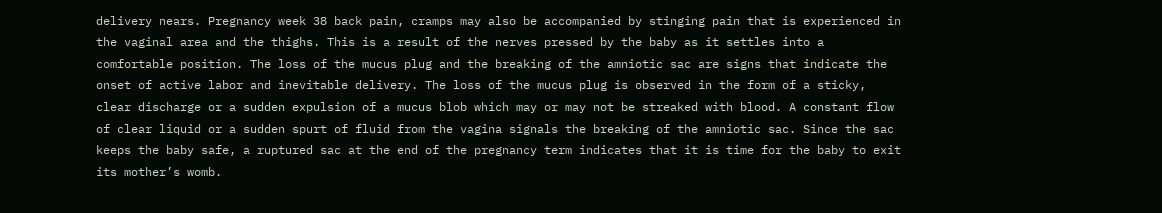delivery nears. Pregnancy week 38 back pain, cramps may also be accompanied by stinging pain that is experienced in the vaginal area and the thighs. This is a result of the nerves pressed by the baby as it settles into a comfortable position. The loss of the mucus plug and the breaking of the amniotic sac are signs that indicate the onset of active labor and inevitable delivery. The loss of the mucus plug is observed in the form of a sticky, clear discharge or a sudden expulsion of a mucus blob which may or may not be streaked with blood. A constant flow of clear liquid or a sudden spurt of fluid from the vagina signals the breaking of the amniotic sac. Since the sac keeps the baby safe, a ruptured sac at the end of the pregnancy term indicates that it is time for the baby to exit its mother’s womb.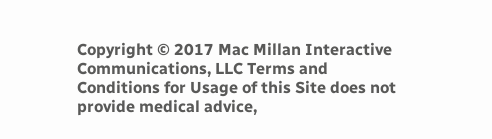Copyright © 2017 Mac Millan Interactive Communications, LLC Terms and Conditions for Usage of this Site does not provide medical advice,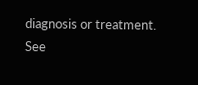diagnosis or treatment.
See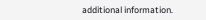additional information.